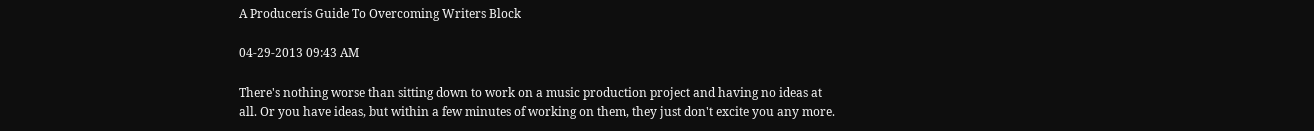A Producerís Guide To Overcoming Writers Block

04-29-2013 09:43 AM

There's nothing worse than sitting down to work on a music production project and having no ideas at all. Or you have ideas, but within a few minutes of working on them, they just don't excite you any more.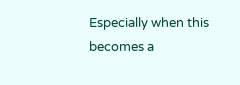Especially when this becomes a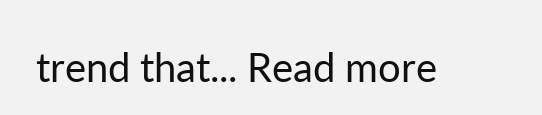trend that... Read more